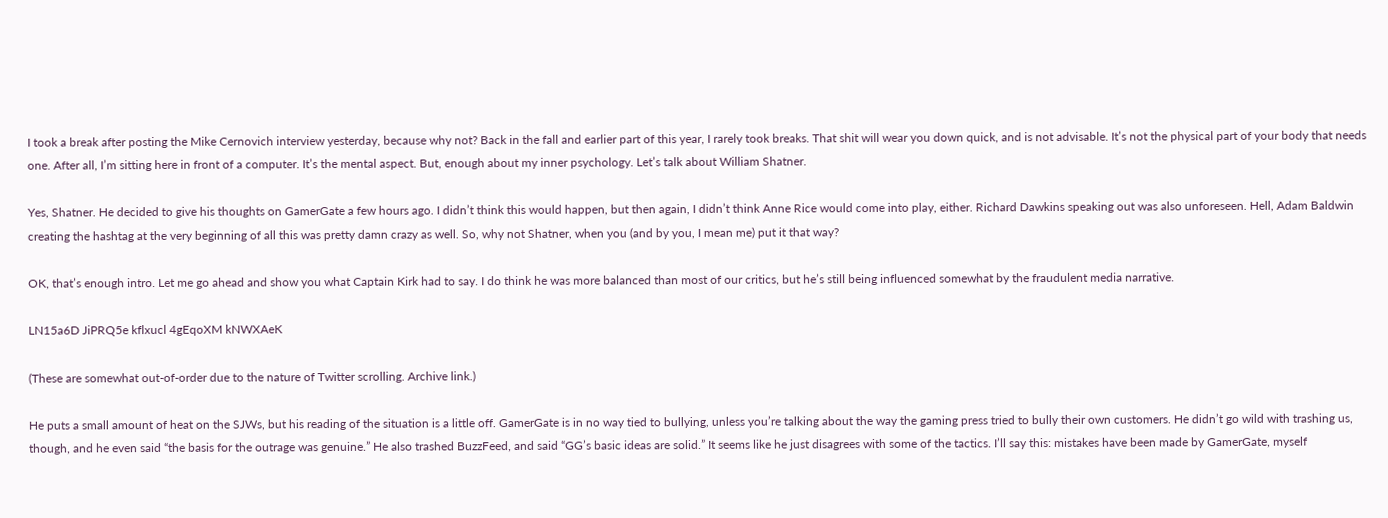I took a break after posting the Mike Cernovich interview yesterday, because why not? Back in the fall and earlier part of this year, I rarely took breaks. That shit will wear you down quick, and is not advisable. It’s not the physical part of your body that needs one. After all, I’m sitting here in front of a computer. It’s the mental aspect. But, enough about my inner psychology. Let’s talk about William Shatner.

Yes, Shatner. He decided to give his thoughts on GamerGate a few hours ago. I didn’t think this would happen, but then again, I didn’t think Anne Rice would come into play, either. Richard Dawkins speaking out was also unforeseen. Hell, Adam Baldwin creating the hashtag at the very beginning of all this was pretty damn crazy as well. So, why not Shatner, when you (and by you, I mean me) put it that way?

OK, that’s enough intro. Let me go ahead and show you what Captain Kirk had to say. I do think he was more balanced than most of our critics, but he’s still being influenced somewhat by the fraudulent media narrative.

LN15a6D JiPRQ5e kflxucl 4gEqoXM kNWXAeK

(These are somewhat out-of-order due to the nature of Twitter scrolling. Archive link.)

He puts a small amount of heat on the SJWs, but his reading of the situation is a little off. GamerGate is in no way tied to bullying, unless you’re talking about the way the gaming press tried to bully their own customers. He didn’t go wild with trashing us, though, and he even said “the basis for the outrage was genuine.” He also trashed BuzzFeed, and said “GG’s basic ideas are solid.” It seems like he just disagrees with some of the tactics. I’ll say this: mistakes have been made by GamerGate, myself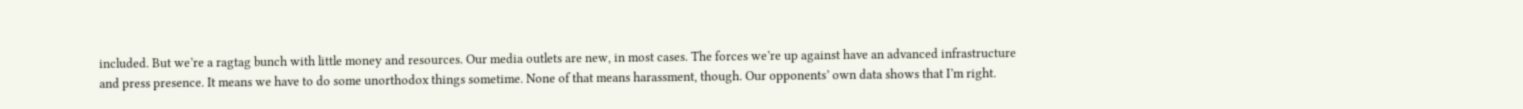included. But we’re a ragtag bunch with little money and resources. Our media outlets are new, in most cases. The forces we’re up against have an advanced infrastructure and press presence. It means we have to do some unorthodox things sometime. None of that means harassment, though. Our opponents’ own data shows that I’m right.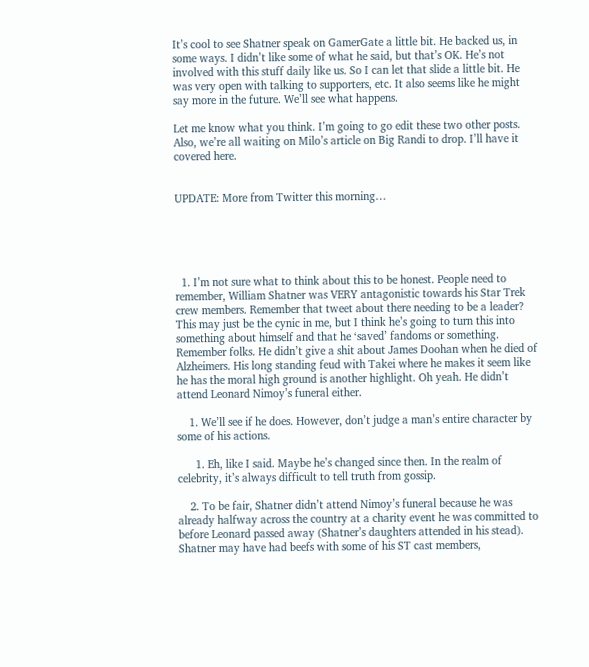It’s cool to see Shatner speak on GamerGate a little bit. He backed us, in some ways. I didn’t like some of what he said, but that’s OK. He’s not involved with this stuff daily like us. So I can let that slide a little bit. He was very open with talking to supporters, etc. It also seems like he might say more in the future. We’ll see what happens.

Let me know what you think. I’m going to go edit these two other posts. Also, we’re all waiting on Milo’s article on Big Randi to drop. I’ll have it covered here.


UPDATE: More from Twitter this morning…





  1. I’m not sure what to think about this to be honest. People need to remember, William Shatner was VERY antagonistic towards his Star Trek crew members. Remember that tweet about there needing to be a leader? This may just be the cynic in me, but I think he’s going to turn this into something about himself and that he ‘saved’ fandoms or something. Remember folks. He didn’t give a shit about James Doohan when he died of Alzheimers. His long standing feud with Takei where he makes it seem like he has the moral high ground is another highlight. Oh yeah. He didn’t attend Leonard Nimoy’s funeral either.

    1. We’ll see if he does. However, don’t judge a man’s entire character by some of his actions.

      1. Eh, like I said. Maybe he’s changed since then. In the realm of celebrity, it’s always difficult to tell truth from gossip.

    2. To be fair, Shatner didn’t attend Nimoy’s funeral because he was already halfway across the country at a charity event he was committed to before Leonard passed away (Shatner’s daughters attended in his stead). Shatner may have had beefs with some of his ST cast members,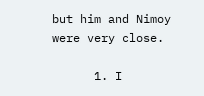but him and Nimoy were very close.

      1. I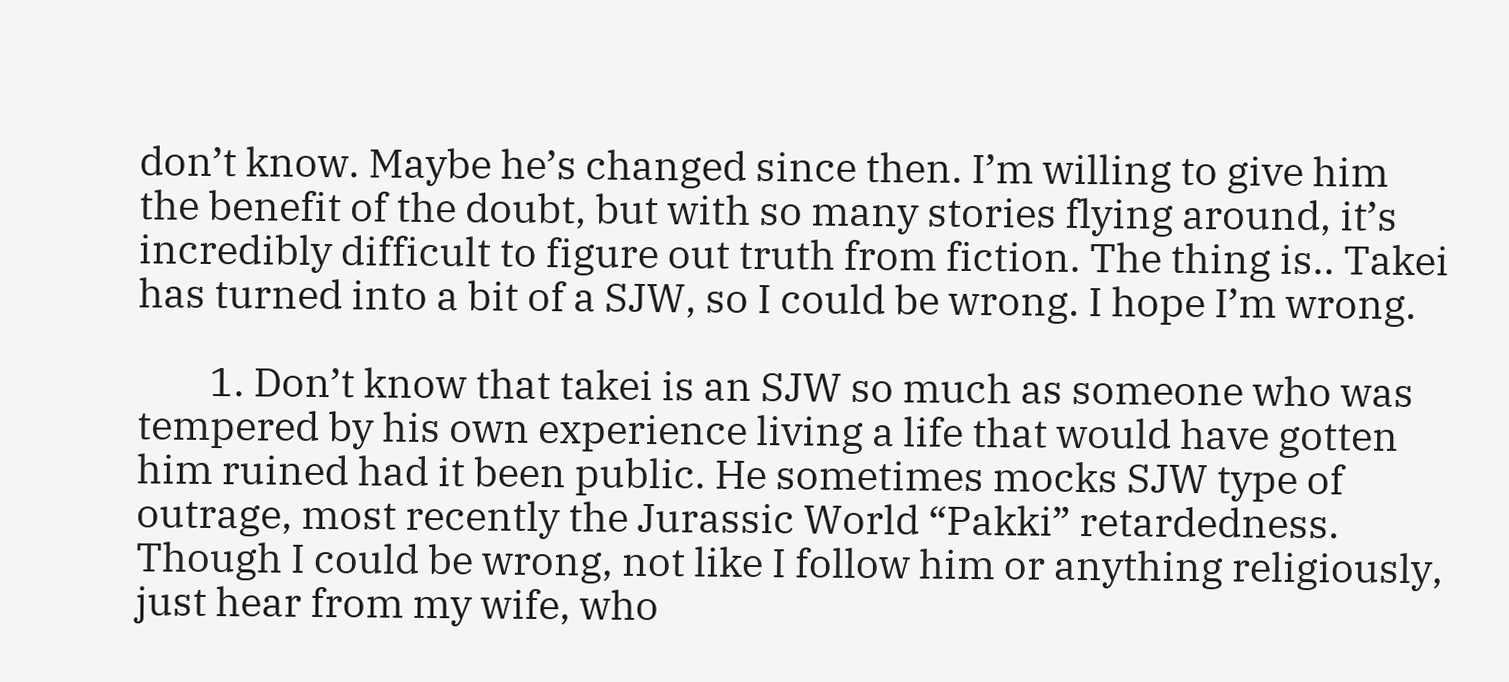don’t know. Maybe he’s changed since then. I’m willing to give him the benefit of the doubt, but with so many stories flying around, it’s incredibly difficult to figure out truth from fiction. The thing is.. Takei has turned into a bit of a SJW, so I could be wrong. I hope I’m wrong.

        1. Don’t know that takei is an SJW so much as someone who was tempered by his own experience living a life that would have gotten him ruined had it been public. He sometimes mocks SJW type of outrage, most recently the Jurassic World “Pakki” retardedness. Though I could be wrong, not like I follow him or anything religiously, just hear from my wife, who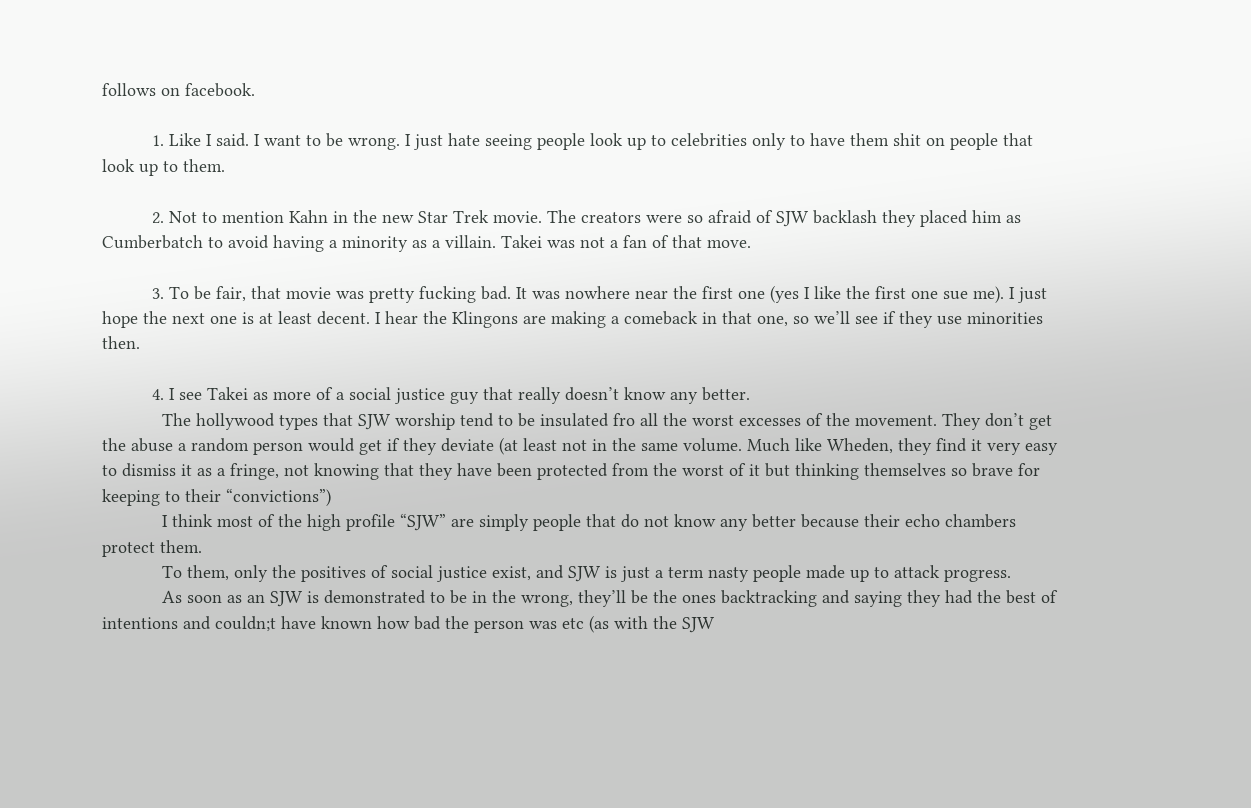follows on facebook.

          1. Like I said. I want to be wrong. I just hate seeing people look up to celebrities only to have them shit on people that look up to them.

          2. Not to mention Kahn in the new Star Trek movie. The creators were so afraid of SJW backlash they placed him as Cumberbatch to avoid having a minority as a villain. Takei was not a fan of that move.

          3. To be fair, that movie was pretty fucking bad. It was nowhere near the first one (yes I like the first one sue me). I just hope the next one is at least decent. I hear the Klingons are making a comeback in that one, so we’ll see if they use minorities then.

          4. I see Takei as more of a social justice guy that really doesn’t know any better.
            The hollywood types that SJW worship tend to be insulated fro all the worst excesses of the movement. They don’t get the abuse a random person would get if they deviate (at least not in the same volume. Much like Wheden, they find it very easy to dismiss it as a fringe, not knowing that they have been protected from the worst of it but thinking themselves so brave for keeping to their “convictions”)
            I think most of the high profile “SJW” are simply people that do not know any better because their echo chambers protect them.
            To them, only the positives of social justice exist, and SJW is just a term nasty people made up to attack progress.
            As soon as an SJW is demonstrated to be in the wrong, they’ll be the ones backtracking and saying they had the best of intentions and couldn;t have known how bad the person was etc (as with the SJW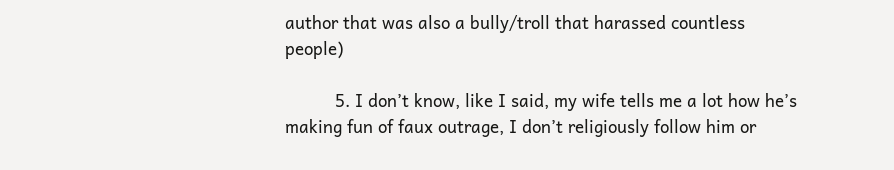author that was also a bully/troll that harassed countless people)

          5. I don’t know, like I said, my wife tells me a lot how he’s making fun of faux outrage, I don’t religiously follow him or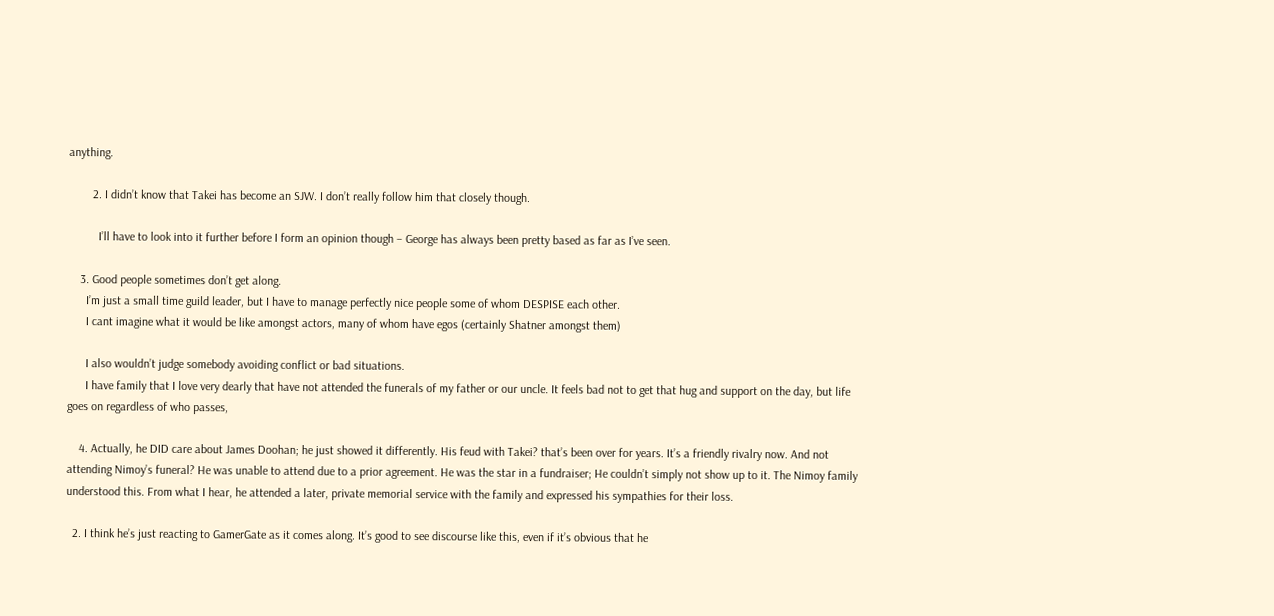anything.

        2. I didn’t know that Takei has become an SJW. I don’t really follow him that closely though.

          I’ll have to look into it further before I form an opinion though – George has always been pretty based as far as I’ve seen.

    3. Good people sometimes don’t get along.
      I’m just a small time guild leader, but I have to manage perfectly nice people some of whom DESPISE each other.
      I cant imagine what it would be like amongst actors, many of whom have egos (certainly Shatner amongst them)

      I also wouldn’t judge somebody avoiding conflict or bad situations.
      I have family that I love very dearly that have not attended the funerals of my father or our uncle. It feels bad not to get that hug and support on the day, but life goes on regardless of who passes,

    4. Actually, he DID care about James Doohan; he just showed it differently. His feud with Takei? that’s been over for years. It’s a friendly rivalry now. And not attending Nimoy’s funeral? He was unable to attend due to a prior agreement. He was the star in a fundraiser; He couldn’t simply not show up to it. The Nimoy family understood this. From what I hear, he attended a later, private memorial service with the family and expressed his sympathies for their loss.

  2. I think he’s just reacting to GamerGate as it comes along. It’s good to see discourse like this, even if it’s obvious that he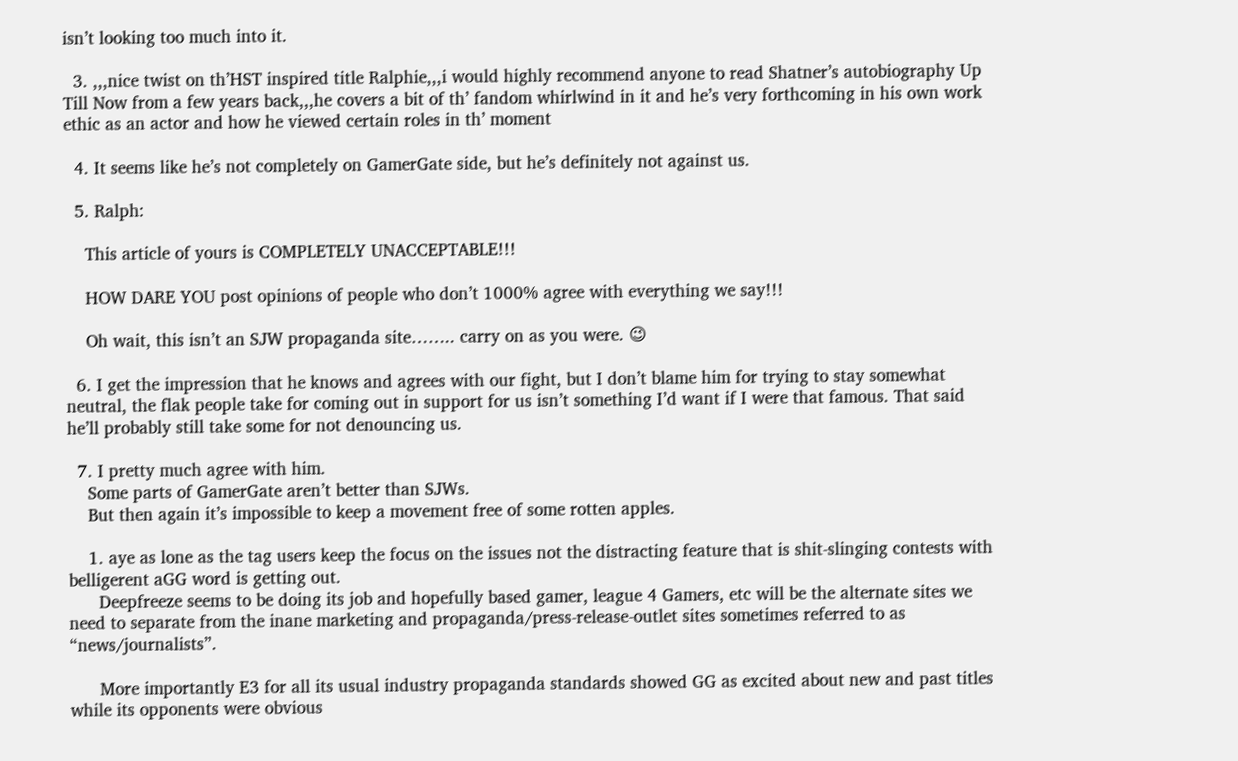isn’t looking too much into it.

  3. ,,,nice twist on th’HST inspired title Ralphie,,,i would highly recommend anyone to read Shatner’s autobiography Up Till Now from a few years back,,,he covers a bit of th’ fandom whirlwind in it and he’s very forthcoming in his own work ethic as an actor and how he viewed certain roles in th’ moment

  4. It seems like he’s not completely on GamerGate side, but he’s definitely not against us.

  5. Ralph:

    This article of yours is COMPLETELY UNACCEPTABLE!!!

    HOW DARE YOU post opinions of people who don’t 1000% agree with everything we say!!!

    Oh wait, this isn’t an SJW propaganda site…….. carry on as you were. 😉

  6. I get the impression that he knows and agrees with our fight, but I don’t blame him for trying to stay somewhat neutral, the flak people take for coming out in support for us isn’t something I’d want if I were that famous. That said he’ll probably still take some for not denouncing us.

  7. I pretty much agree with him.
    Some parts of GamerGate aren’t better than SJWs.
    But then again it’s impossible to keep a movement free of some rotten apples.

    1. aye as lone as the tag users keep the focus on the issues not the distracting feature that is shit-slinging contests with belligerent aGG word is getting out.
      Deepfreeze seems to be doing its job and hopefully based gamer, league 4 Gamers, etc will be the alternate sites we need to separate from the inane marketing and propaganda/press-release-outlet sites sometimes referred to as “news/journalists”.

      More importantly E3 for all its usual industry propaganda standards showed GG as excited about new and past titles while its opponents were obvious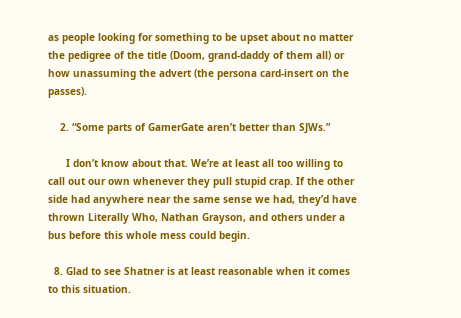as people looking for something to be upset about no matter the pedigree of the title (Doom, grand-daddy of them all) or how unassuming the advert (the persona card-insert on the passes).

    2. “Some parts of GamerGate aren’t better than SJWs.”

      I don’t know about that. We’re at least all too willing to call out our own whenever they pull stupid crap. If the other side had anywhere near the same sense we had, they’d have thrown Literally Who, Nathan Grayson, and others under a bus before this whole mess could begin.

  8. Glad to see Shatner is at least reasonable when it comes to this situation.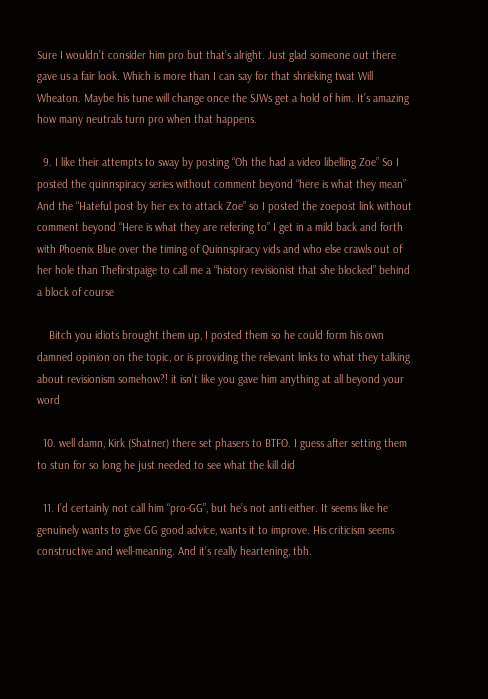Sure I wouldn’t consider him pro but that’s alright. Just glad someone out there gave us a fair look. Which is more than I can say for that shrieking twat Will Wheaton. Maybe his tune will change once the SJWs get a hold of him. It’s amazing how many neutrals turn pro when that happens.

  9. I like their attempts to sway by posting “Oh the had a video libelling Zoe” So I posted the quinnspiracy series without comment beyond “here is what they mean” And the “Hateful post by her ex to attack Zoe” so I posted the zoepost link without comment beyond “Here is what they are refering to” I get in a mild back and forth with Phoenix Blue over the timing of Quinnspiracy vids and who else crawls out of her hole than Thefirstpaige to call me a “history revisionist that she blocked” behind a block of course

    Bitch you idiots brought them up, I posted them so he could form his own damned opinion on the topic, or is providing the relevant links to what they talking about revisionism somehow?! it isn’t like you gave him anything at all beyond your word

  10. well damn, Kirk (Shatner) there set phasers to BTFO. I guess after setting them to stun for so long he just needed to see what the kill did

  11. I’d certainly not call him “pro-GG”, but he’s not anti either. It seems like he genuinely wants to give GG good advice, wants it to improve. His criticism seems constructive and well-meaning. And it’s really heartening, tbh.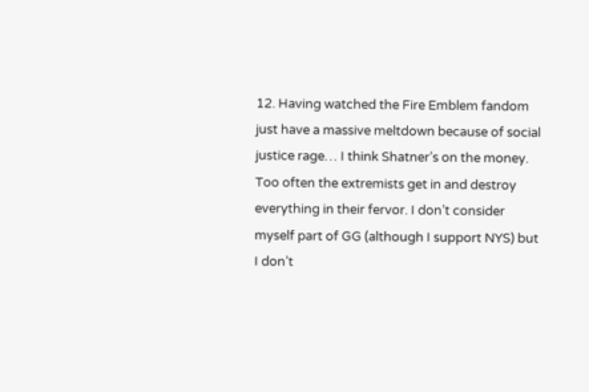12. Having watched the Fire Emblem fandom just have a massive meltdown because of social justice rage… I think Shatner’s on the money. Too often the extremists get in and destroy everything in their fervor. I don’t consider myself part of GG (although I support NYS) but I don’t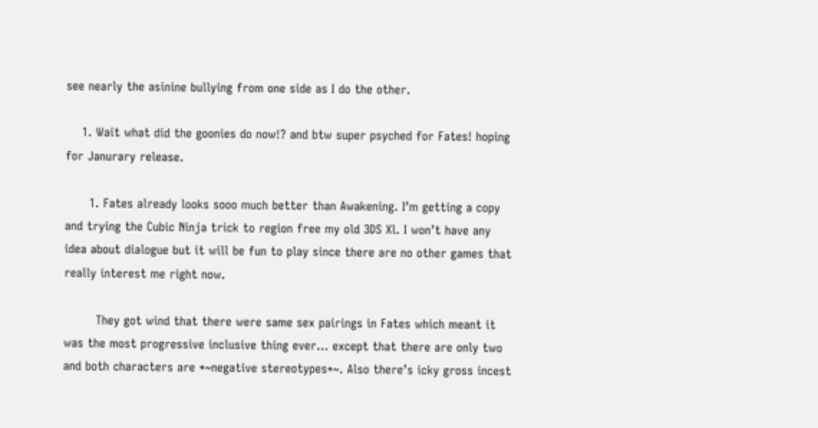see nearly the asinine bullying from one side as I do the other.

    1. Wait what did the goonies do now!? and btw super psyched for Fates! hoping for Janurary release.

      1. Fates already looks sooo much better than Awakening. I’m getting a copy and trying the Cubic Ninja trick to region free my old 3DS Xl. I won’t have any idea about dialogue but it will be fun to play since there are no other games that really interest me right now.

        They got wind that there were same sex pairings in Fates which meant it was the most progressive inclusive thing ever… except that there are only two and both characters are *~negative stereotypes*~. Also there’s icky gross incest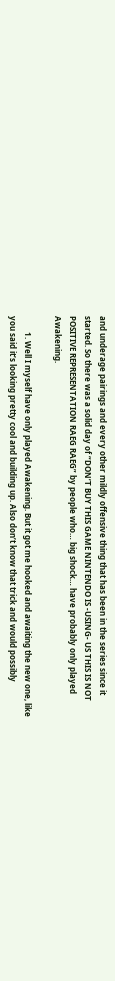and underage pairings and every other mildly offensive thing that has been in the series since it started. So there was a solid day of “DON’T BUY THIS GAME NINTENDO IS -USING- US THIS IS NOT POSITIVE REPRESENTATION RAEG RAEG” by people who… big shock… have probably only played Awakening.

        1. Well I myself have only played Awakening. But it got me hooked and awaiting the new one, like you said it’s looking pretty cool and building up. Also don’t know that trick and would possibly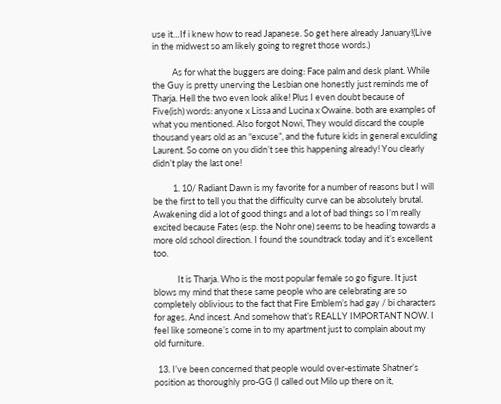use it…If i knew how to read Japanese. So get here already January!(Live in the midwest so am likely going to regret those words.)

          As for what the buggers are doing: Face palm and desk plant. While the Guy is pretty unerving the Lesbian one honestly just reminds me of Tharja. Hell the two even look alike! Plus I even doubt because of Five(ish) words: anyone x Lissa and Lucina x Owaine. both are examples of what you mentioned. Also forgot Nowi, They would discard the couple thousand years old as an “excuse”, and the future kids in general exculding Laurent. So come on you didn’t see this happening already! You clearly didn’t play the last one!

          1. 10/ Radiant Dawn is my favorite for a number of reasons but I will be the first to tell you that the difficulty curve can be absolutely brutal. Awakening did a lot of good things and a lot of bad things so I’m really excited because Fates (esp. the Nohr one) seems to be heading towards a more old school direction. I found the soundtrack today and it’s excellent too.

            It is Tharja. Who is the most popular female so go figure. It just blows my mind that these same people who are celebrating are so completely oblivious to the fact that Fire Emblem’s had gay / bi characters for ages. And incest. And somehow that’s REALLY IMPORTANT NOW. I feel like someone’s come in to my apartment just to complain about my old furniture.

  13. I’ve been concerned that people would over-estimate Shatner’s position as thoroughly pro-GG (I called out Milo up there on it,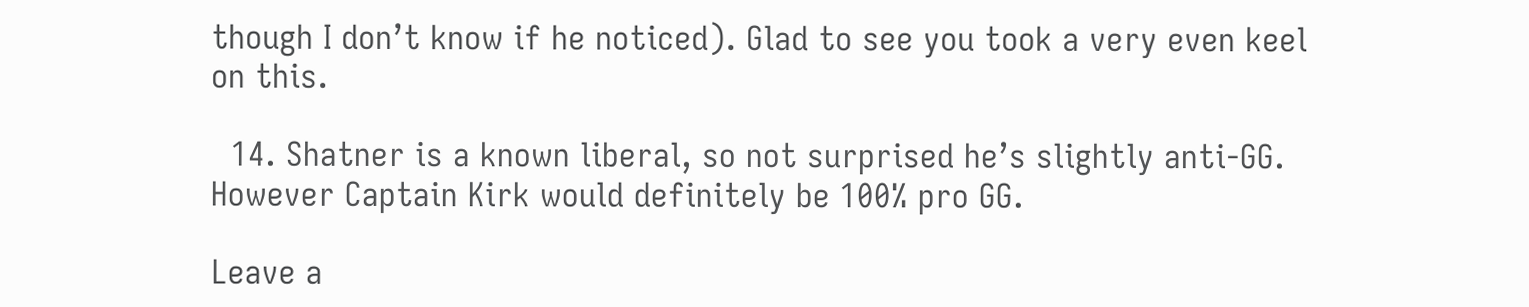though I don’t know if he noticed). Glad to see you took a very even keel on this.

  14. Shatner is a known liberal, so not surprised he’s slightly anti-GG. However Captain Kirk would definitely be 100% pro GG.

Leave a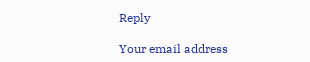Reply

Your email address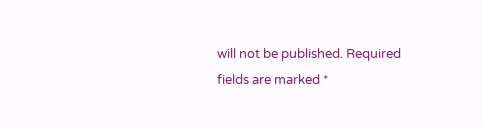will not be published. Required fields are marked *